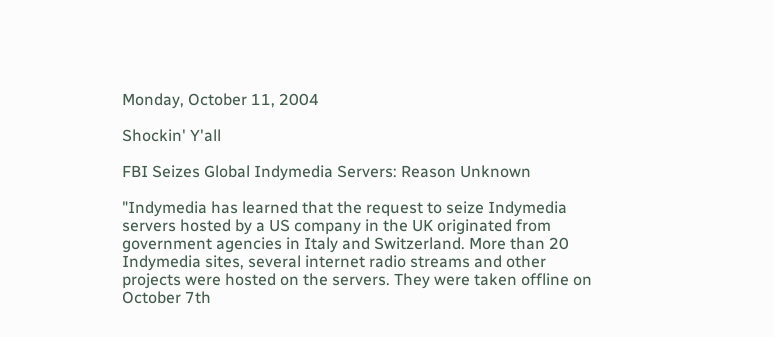Monday, October 11, 2004

Shockin' Y'all

FBI Seizes Global Indymedia Servers: Reason Unknown

"Indymedia has learned that the request to seize Indymedia servers hosted by a US company in the UK originated from government agencies in Italy and Switzerland. More than 20 Indymedia sites, several internet radio streams and other projects were hosted on the servers. They were taken offline on October 7th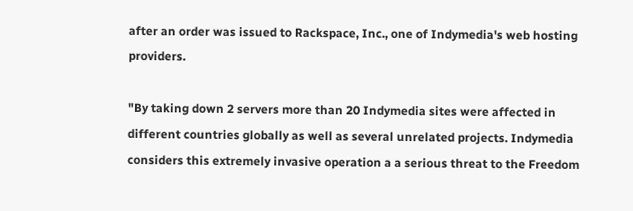after an order was issued to Rackspace, Inc., one of Indymedia's web hosting providers.

"By taking down 2 servers more than 20 Indymedia sites were affected in different countries globally as well as several unrelated projects. Indymedia considers this extremely invasive operation a a serious threat to the Freedom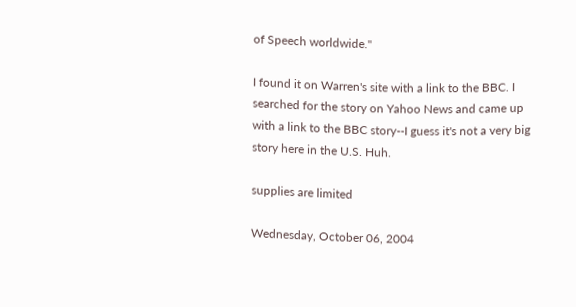of Speech worldwide."

I found it on Warren's site with a link to the BBC. I searched for the story on Yahoo News and came up with a link to the BBC story--I guess it's not a very big story here in the U.S. Huh.

supplies are limited

Wednesday, October 06, 2004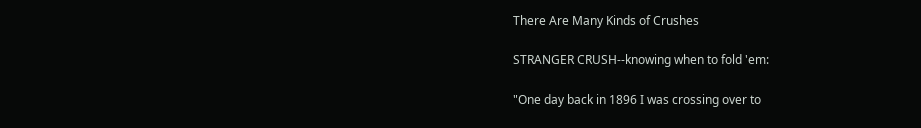There Are Many Kinds of Crushes

STRANGER CRUSH--knowing when to fold 'em:

"One day back in 1896 I was crossing over to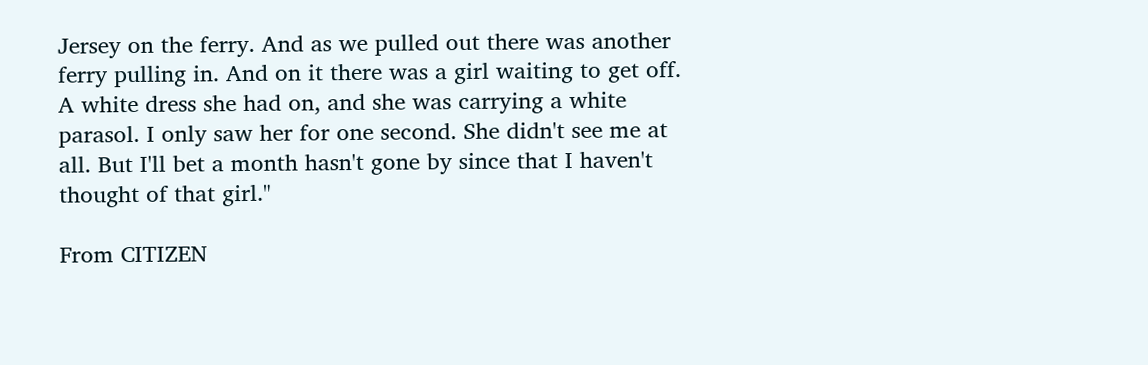Jersey on the ferry. And as we pulled out there was another ferry pulling in. And on it there was a girl waiting to get off. A white dress she had on, and she was carrying a white parasol. I only saw her for one second. She didn't see me at all. But I'll bet a month hasn't gone by since that I haven't thought of that girl."

From CITIZEN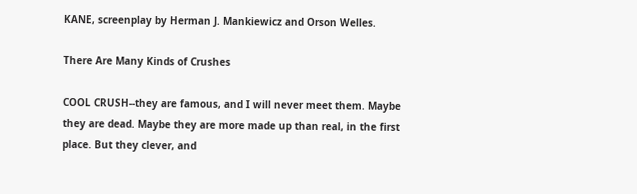KANE, screenplay by Herman J. Mankiewicz and Orson Welles.

There Are Many Kinds of Crushes

COOL CRUSH--they are famous, and I will never meet them. Maybe they are dead. Maybe they are more made up than real, in the first place. But they clever, and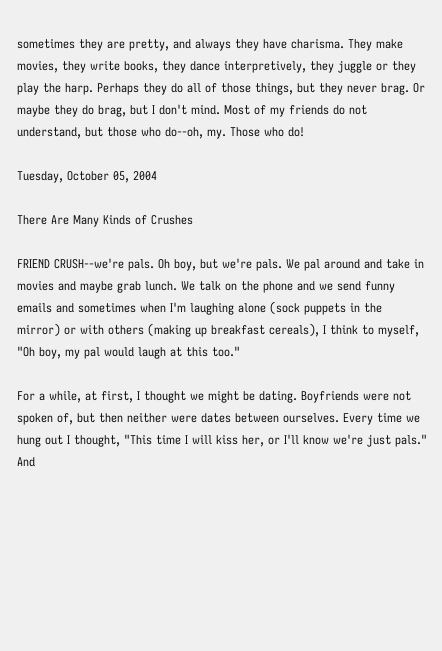sometimes they are pretty, and always they have charisma. They make movies, they write books, they dance interpretively, they juggle or they play the harp. Perhaps they do all of those things, but they never brag. Or maybe they do brag, but I don't mind. Most of my friends do not understand, but those who do--oh, my. Those who do!

Tuesday, October 05, 2004

There Are Many Kinds of Crushes

FRIEND CRUSH--we're pals. Oh boy, but we're pals. We pal around and take in movies and maybe grab lunch. We talk on the phone and we send funny emails and sometimes when I'm laughing alone (sock puppets in the mirror) or with others (making up breakfast cereals), I think to myself, "Oh boy, my pal would laugh at this too."

For a while, at first, I thought we might be dating. Boyfriends were not spoken of, but then neither were dates between ourselves. Every time we hung out I thought, "This time I will kiss her, or I'll know we're just pals." And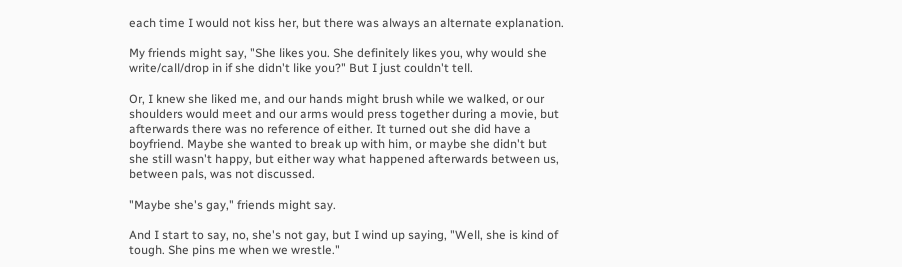each time I would not kiss her, but there was always an alternate explanation.

My friends might say, "She likes you. She definitely likes you, why would she write/call/drop in if she didn't like you?" But I just couldn't tell.

Or, I knew she liked me, and our hands might brush while we walked, or our shoulders would meet and our arms would press together during a movie, but afterwards there was no reference of either. It turned out she did have a boyfriend. Maybe she wanted to break up with him, or maybe she didn't but she still wasn't happy, but either way what happened afterwards between us, between pals, was not discussed.

"Maybe she's gay," friends might say.

And I start to say, no, she's not gay, but I wind up saying, "Well, she is kind of tough. She pins me when we wrestle."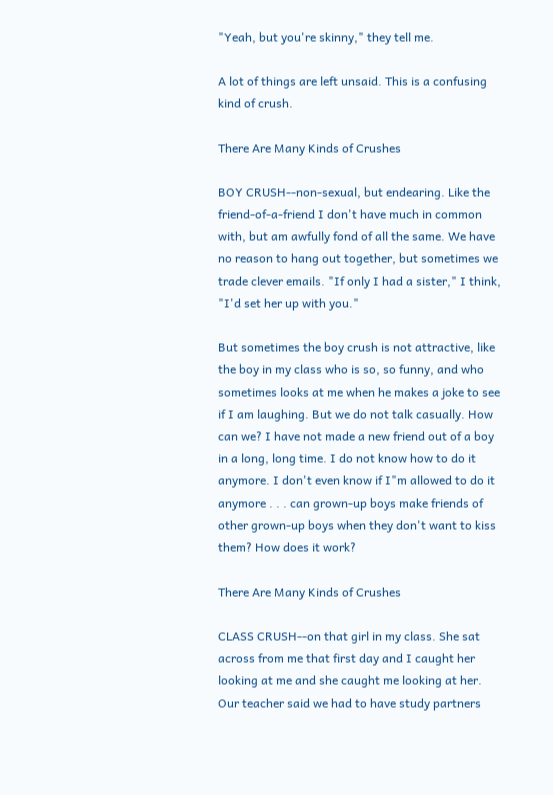"Yeah, but you're skinny," they tell me.

A lot of things are left unsaid. This is a confusing kind of crush.

There Are Many Kinds of Crushes

BOY CRUSH--non-sexual, but endearing. Like the friend-of-a-friend I don't have much in common with, but am awfully fond of all the same. We have no reason to hang out together, but sometimes we trade clever emails. "If only I had a sister," I think, "I'd set her up with you."

But sometimes the boy crush is not attractive, like the boy in my class who is so, so funny, and who sometimes looks at me when he makes a joke to see if I am laughing. But we do not talk casually. How can we? I have not made a new friend out of a boy in a long, long time. I do not know how to do it anymore. I don't even know if I"m allowed to do it anymore . . . can grown-up boys make friends of other grown-up boys when they don't want to kiss them? How does it work?

There Are Many Kinds of Crushes

CLASS CRUSH--on that girl in my class. She sat across from me that first day and I caught her looking at me and she caught me looking at her. Our teacher said we had to have study partners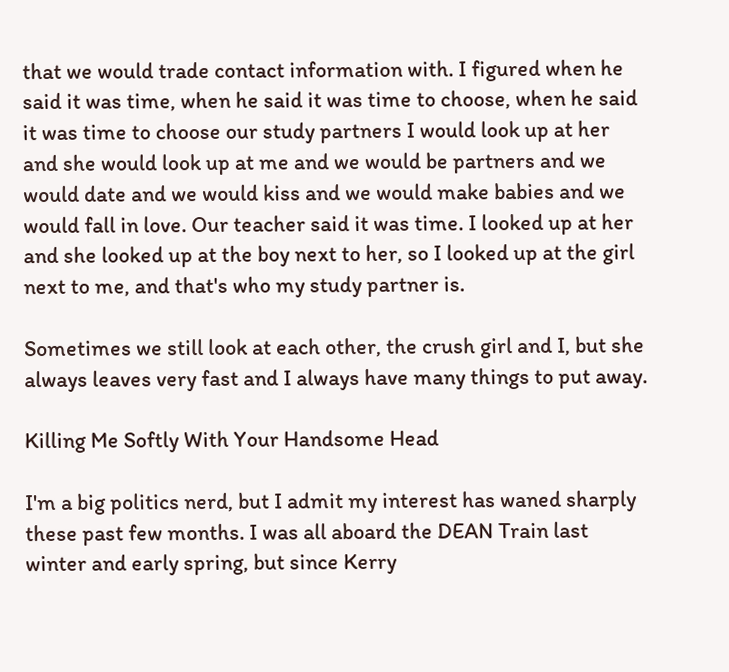that we would trade contact information with. I figured when he said it was time, when he said it was time to choose, when he said it was time to choose our study partners I would look up at her and she would look up at me and we would be partners and we would date and we would kiss and we would make babies and we would fall in love. Our teacher said it was time. I looked up at her and she looked up at the boy next to her, so I looked up at the girl next to me, and that's who my study partner is.

Sometimes we still look at each other, the crush girl and I, but she always leaves very fast and I always have many things to put away.

Killing Me Softly With Your Handsome Head

I'm a big politics nerd, but I admit my interest has waned sharply these past few months. I was all aboard the DEAN Train last winter and early spring, but since Kerry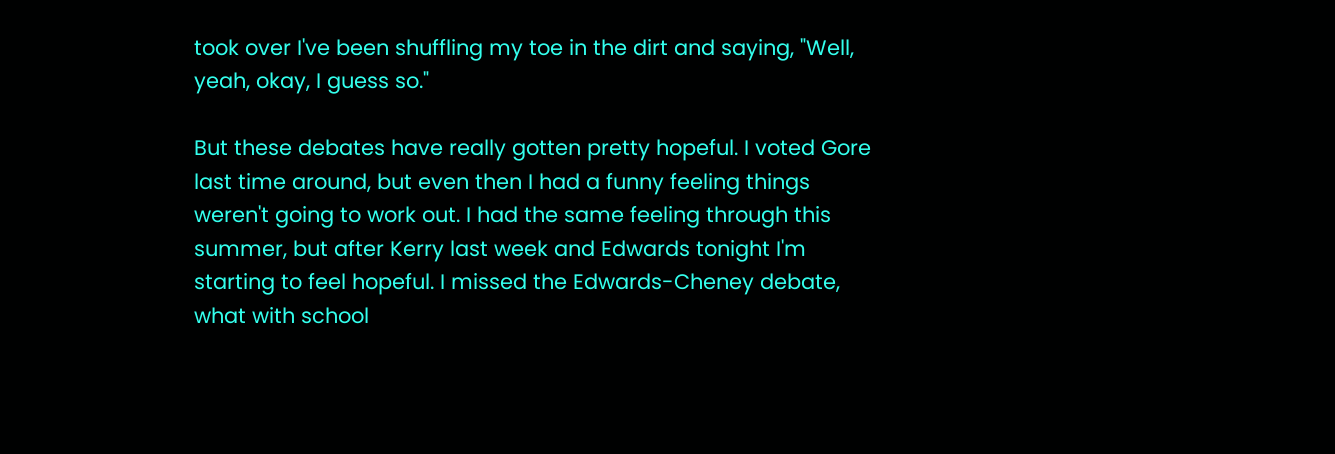took over I've been shuffling my toe in the dirt and saying, "Well, yeah, okay, I guess so."

But these debates have really gotten pretty hopeful. I voted Gore last time around, but even then I had a funny feeling things weren't going to work out. I had the same feeling through this summer, but after Kerry last week and Edwards tonight I'm starting to feel hopeful. I missed the Edwards-Cheney debate, what with school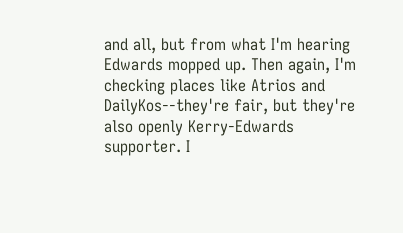and all, but from what I'm hearing Edwards mopped up. Then again, I'm checking places like Atrios and DailyKos--they're fair, but they're also openly Kerry-Edwards supporter. I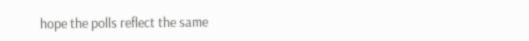hope the polls reflect the same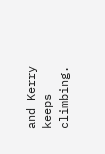and Kerry keeps climbing.